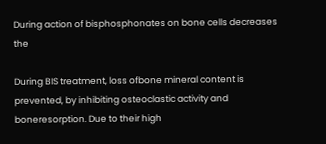During action of bisphosphonates on bone cells decreases the

During BIS treatment, loss ofbone mineral content is prevented, by inhibiting osteoclastic activity and boneresorption. Due to their high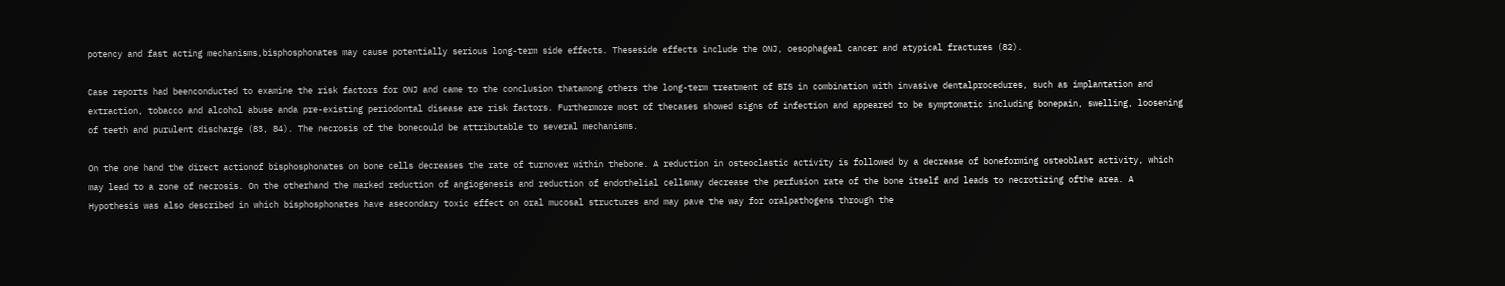potency and fast acting mechanisms,bisphosphonates may cause potentially serious long-term side effects. Theseside effects include the ONJ, oesophageal cancer and atypical fractures (82).

Case reports had beenconducted to examine the risk factors for ONJ and came to the conclusion thatamong others the long-term treatment of BIS in combination with invasive dentalprocedures, such as implantation and extraction, tobacco and alcohol abuse anda pre-existing periodontal disease are risk factors. Furthermore most of thecases showed signs of infection and appeared to be symptomatic including bonepain, swelling, loosening of teeth and purulent discharge (83, 84). The necrosis of the bonecould be attributable to several mechanisms.

On the one hand the direct actionof bisphosphonates on bone cells decreases the rate of turnover within thebone. A reduction in osteoclastic activity is followed by a decrease of boneforming osteoblast activity, which may lead to a zone of necrosis. On the otherhand the marked reduction of angiogenesis and reduction of endothelial cellsmay decrease the perfusion rate of the bone itself and leads to necrotizing ofthe area. A Hypothesis was also described in which bisphosphonates have asecondary toxic effect on oral mucosal structures and may pave the way for oralpathogens through the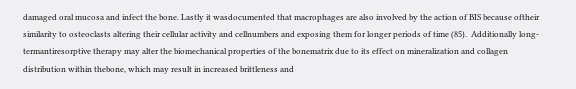damaged oral mucosa and infect the bone. Lastly it wasdocumented that macrophages are also involved by the action of BIS because oftheir similarity to osteoclasts altering their cellular activity and cellnumbers and exposing them for longer periods of time (85).  Additionally long-termantiresorptive therapy may alter the biomechanical properties of the bonematrix due to its effect on mineralization and collagen distribution within thebone, which may result in increased brittleness and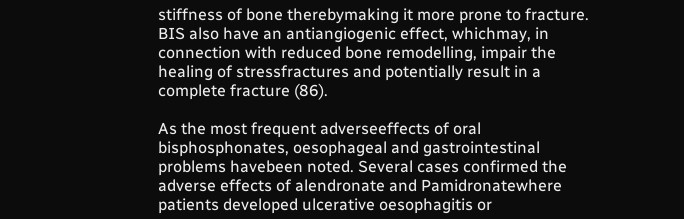stiffness of bone therebymaking it more prone to fracture. BIS also have an antiangiogenic effect, whichmay, in connection with reduced bone remodelling, impair the healing of stressfractures and potentially result in a complete fracture (86).

As the most frequent adverseeffects of oral bisphosphonates, oesophageal and gastrointestinal problems havebeen noted. Several cases confirmed the adverse effects of alendronate and Pamidronatewhere patients developed ulcerative oesophagitis or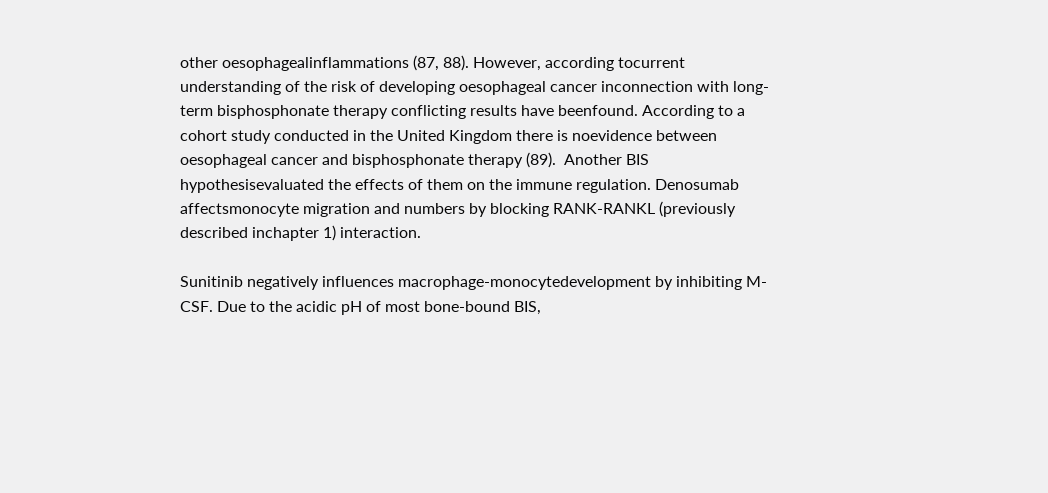other oesophagealinflammations (87, 88). However, according tocurrent understanding of the risk of developing oesophageal cancer inconnection with long-term bisphosphonate therapy conflicting results have beenfound. According to a cohort study conducted in the United Kingdom there is noevidence between oesophageal cancer and bisphosphonate therapy (89).  Another BIS hypothesisevaluated the effects of them on the immune regulation. Denosumab affectsmonocyte migration and numbers by blocking RANK-RANKL (previously described inchapter 1) interaction.

Sunitinib negatively influences macrophage-monocytedevelopment by inhibiting M-CSF. Due to the acidic pH of most bone-bound BIS,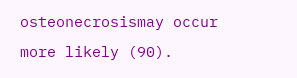osteonecrosismay occur more likely (90).